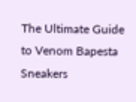The Ultimate Guide to Venom Bapesta Sneakers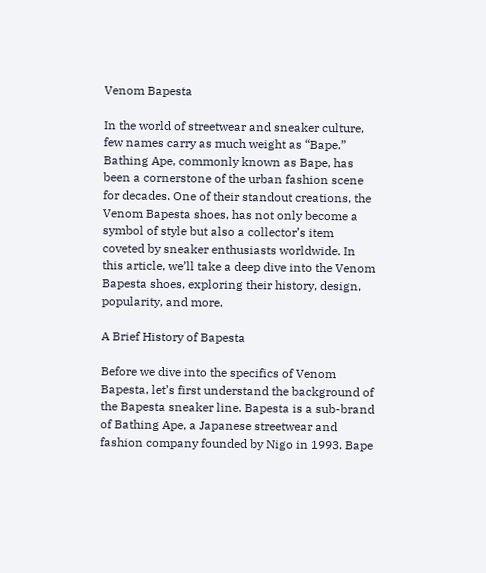Venom Bapesta

In the world of streetwear and sneaker culture, few names carry as much weight as “Bape.” Bathing Ape, commonly known as Bape, has been a cornerstone of the urban fashion scene for decades. One of their standout creations, the Venom Bapesta shoes, has not only become a symbol of style but also a collector’s item coveted by sneaker enthusiasts worldwide. In this article, we’ll take a deep dive into the Venom Bapesta shoes, exploring their history, design, popularity, and more.

A Brief History of Bapesta

Before we dive into the specifics of Venom Bapesta, let’s first understand the background of the Bapesta sneaker line. Bapesta is a sub-brand of Bathing Ape, a Japanese streetwear and fashion company founded by Nigo in 1993. Bape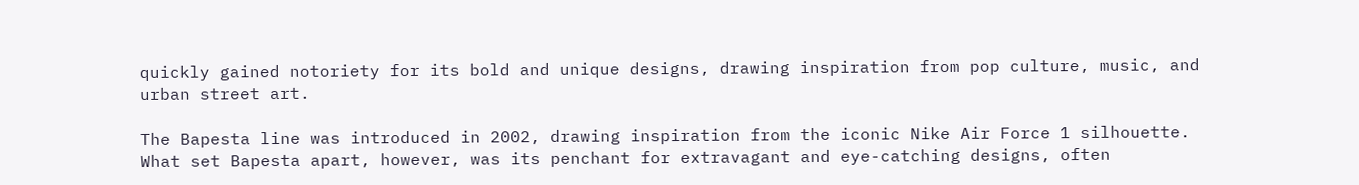quickly gained notoriety for its bold and unique designs, drawing inspiration from pop culture, music, and urban street art.

The Bapesta line was introduced in 2002, drawing inspiration from the iconic Nike Air Force 1 silhouette. What set Bapesta apart, however, was its penchant for extravagant and eye-catching designs, often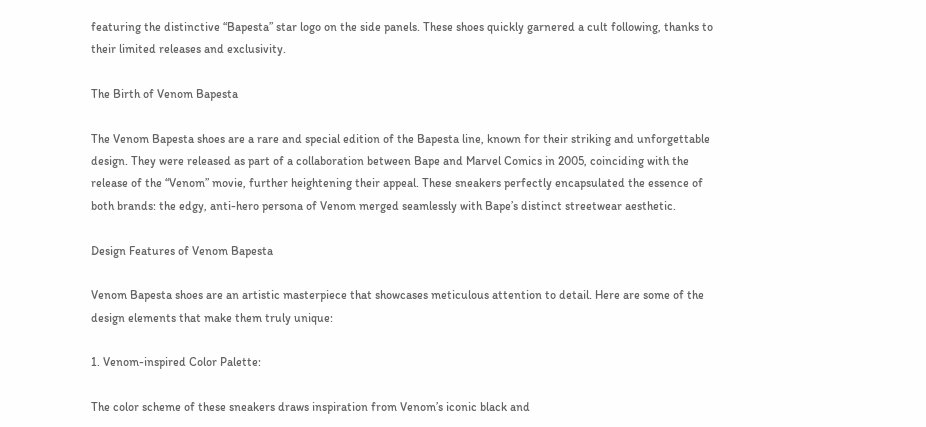featuring the distinctive “Bapesta” star logo on the side panels. These shoes quickly garnered a cult following, thanks to their limited releases and exclusivity.

The Birth of Venom Bapesta

The Venom Bapesta shoes are a rare and special edition of the Bapesta line, known for their striking and unforgettable design. They were released as part of a collaboration between Bape and Marvel Comics in 2005, coinciding with the release of the “Venom” movie, further heightening their appeal. These sneakers perfectly encapsulated the essence of both brands: the edgy, anti-hero persona of Venom merged seamlessly with Bape’s distinct streetwear aesthetic.

Design Features of Venom Bapesta

Venom Bapesta shoes are an artistic masterpiece that showcases meticulous attention to detail. Here are some of the design elements that make them truly unique:

1. Venom-inspired Color Palette:

The color scheme of these sneakers draws inspiration from Venom’s iconic black and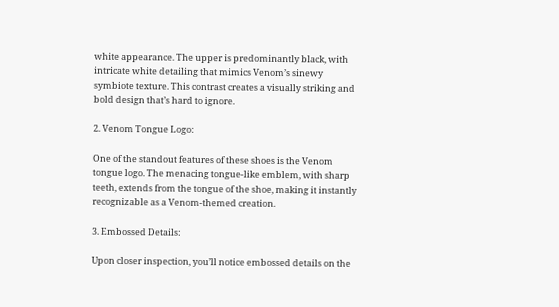white appearance. The upper is predominantly black, with intricate white detailing that mimics Venom’s sinewy symbiote texture. This contrast creates a visually striking and bold design that’s hard to ignore.

2. Venom Tongue Logo:

One of the standout features of these shoes is the Venom tongue logo. The menacing tongue-like emblem, with sharp teeth, extends from the tongue of the shoe, making it instantly recognizable as a Venom-themed creation.

3. Embossed Details:

Upon closer inspection, you’ll notice embossed details on the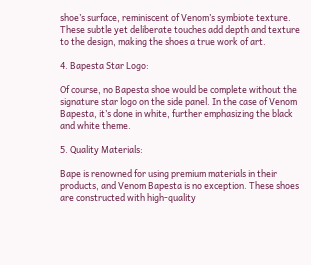shoe’s surface, reminiscent of Venom’s symbiote texture. These subtle yet deliberate touches add depth and texture to the design, making the shoes a true work of art.

4. Bapesta Star Logo:

Of course, no Bapesta shoe would be complete without the signature star logo on the side panel. In the case of Venom Bapesta, it’s done in white, further emphasizing the black and white theme.

5. Quality Materials:

Bape is renowned for using premium materials in their products, and Venom Bapesta is no exception. These shoes are constructed with high-quality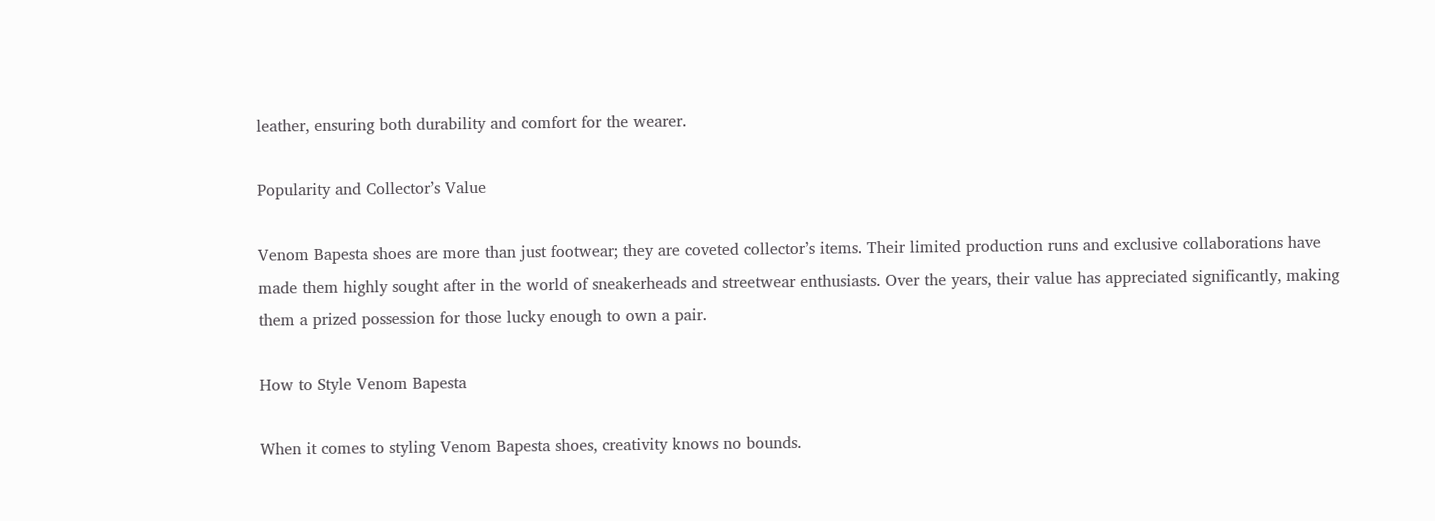leather, ensuring both durability and comfort for the wearer.

Popularity and Collector’s Value

Venom Bapesta shoes are more than just footwear; they are coveted collector’s items. Their limited production runs and exclusive collaborations have made them highly sought after in the world of sneakerheads and streetwear enthusiasts. Over the years, their value has appreciated significantly, making them a prized possession for those lucky enough to own a pair.

How to Style Venom Bapesta

When it comes to styling Venom Bapesta shoes, creativity knows no bounds.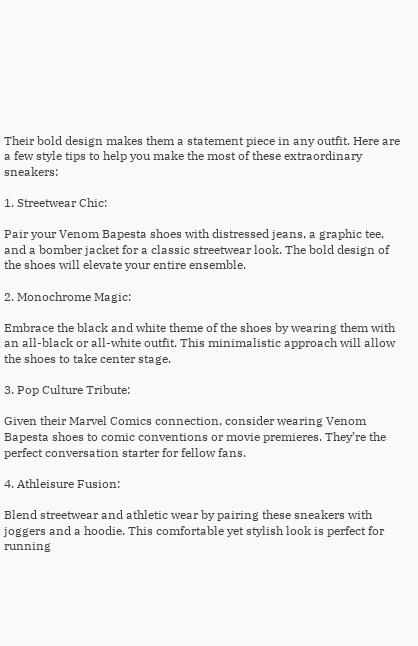Their bold design makes them a statement piece in any outfit. Here are a few style tips to help you make the most of these extraordinary sneakers:

1. Streetwear Chic:

Pair your Venom Bapesta shoes with distressed jeans, a graphic tee, and a bomber jacket for a classic streetwear look. The bold design of the shoes will elevate your entire ensemble.

2. Monochrome Magic:

Embrace the black and white theme of the shoes by wearing them with an all-black or all-white outfit. This minimalistic approach will allow the shoes to take center stage.

3. Pop Culture Tribute:

Given their Marvel Comics connection, consider wearing Venom Bapesta shoes to comic conventions or movie premieres. They’re the perfect conversation starter for fellow fans.

4. Athleisure Fusion:

Blend streetwear and athletic wear by pairing these sneakers with joggers and a hoodie. This comfortable yet stylish look is perfect for running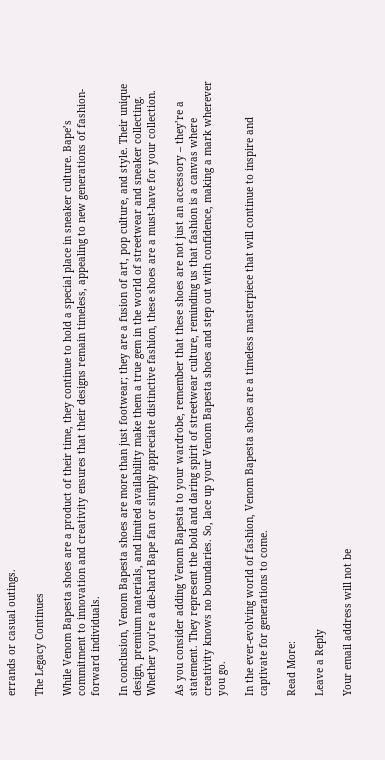errands or casual outings.

The Legacy Continues

While Venom Bapesta shoes are a product of their time, they continue to hold a special place in sneaker culture. Bape’s commitment to innovation and creativity ensures that their designs remain timeless, appealing to new generations of fashion-forward individuals.

In conclusion, Venom Bapesta shoes are more than just footwear; they are a fusion of art, pop culture, and style. Their unique design, premium materials, and limited availability make them a true gem in the world of streetwear and sneaker collecting. Whether you’re a die-hard Bape fan or simply appreciate distinctive fashion, these shoes are a must-have for your collection.

As you consider adding Venom Bapesta to your wardrobe, remember that these shoes are not just an accessory – they’re a statement. They represent the bold and daring spirit of streetwear culture, reminding us that fashion is a canvas where creativity knows no boundaries. So, lace up your Venom Bapesta shoes and step out with confidence, making a mark wherever you go.

In the ever-evolving world of fashion, Venom Bapesta shoes are a timeless masterpiece that will continue to inspire and captivate for generations to come.

Read More:

Leave a Reply

Your email address will not be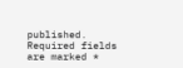published. Required fields are marked *